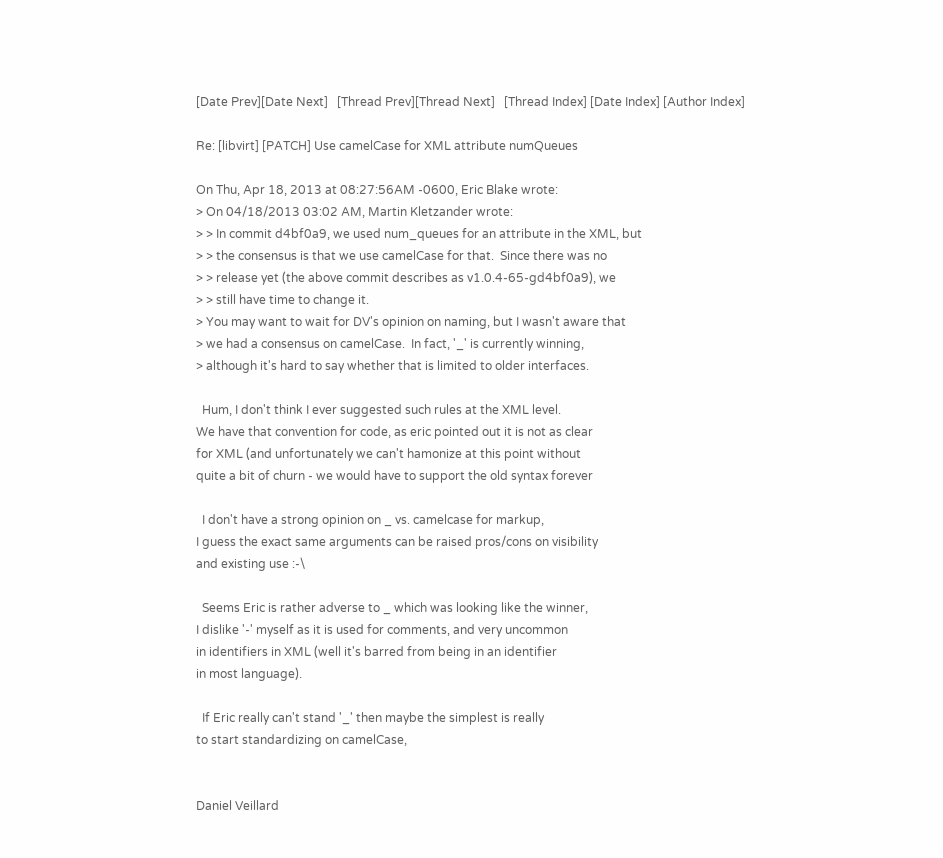[Date Prev][Date Next]   [Thread Prev][Thread Next]   [Thread Index] [Date Index] [Author Index]

Re: [libvirt] [PATCH] Use camelCase for XML attribute numQueues

On Thu, Apr 18, 2013 at 08:27:56AM -0600, Eric Blake wrote:
> On 04/18/2013 03:02 AM, Martin Kletzander wrote:
> > In commit d4bf0a9, we used num_queues for an attribute in the XML, but
> > the consensus is that we use camelCase for that.  Since there was no
> > release yet (the above commit describes as v1.0.4-65-gd4bf0a9), we
> > still have time to change it.
> You may want to wait for DV's opinion on naming, but I wasn't aware that
> we had a consensus on camelCase.  In fact, '_' is currently winning,
> although it's hard to say whether that is limited to older interfaces.

  Hum, I don't think I ever suggested such rules at the XML level.
We have that convention for code, as eric pointed out it is not as clear
for XML (and unfortunately we can't hamonize at this point without
quite a bit of churn - we would have to support the old syntax forever

  I don't have a strong opinion on _ vs. camelcase for markup,
I guess the exact same arguments can be raised pros/cons on visibility
and existing use :-\

  Seems Eric is rather adverse to _ which was looking like the winner,
I dislike '-' myself as it is used for comments, and very uncommon
in identifiers in XML (well it's barred from being in an identifier
in most language).

  If Eric really can't stand '_' then maybe the simplest is really
to start standardizing on camelCase,


Daniel Veillard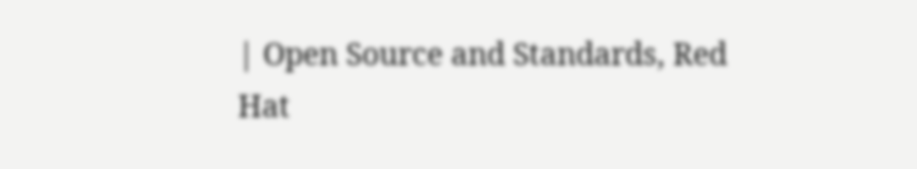| Open Source and Standards, Red Hat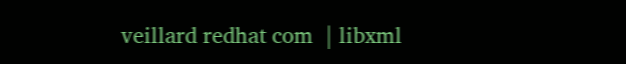veillard redhat com  | libxml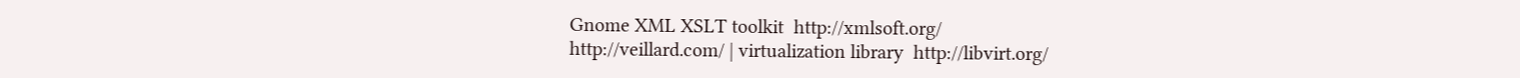Gnome XML XSLT toolkit  http://xmlsoft.org/
http://veillard.com/ | virtualization library  http://libvirt.org/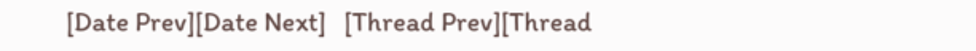[Date Prev][Date Next]   [Thread Prev][Thread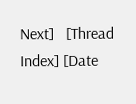Next]   [Thread Index] [Date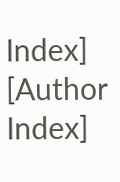Index] [Author Index]